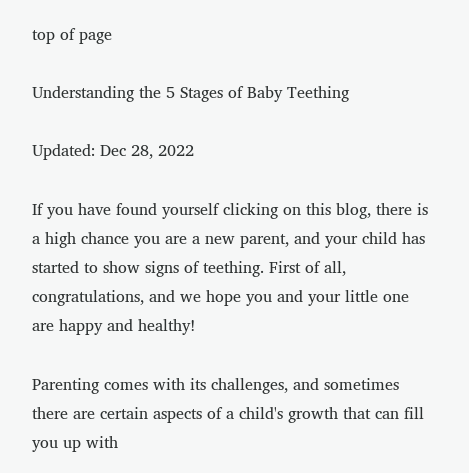top of page

Understanding the 5 Stages of Baby Teething

Updated: Dec 28, 2022

If you have found yourself clicking on this blog, there is a high chance you are a new parent, and your child has started to show signs of teething. First of all, congratulations, and we hope you and your little one are happy and healthy!

Parenting comes with its challenges, and sometimes there are certain aspects of a child's growth that can fill you up with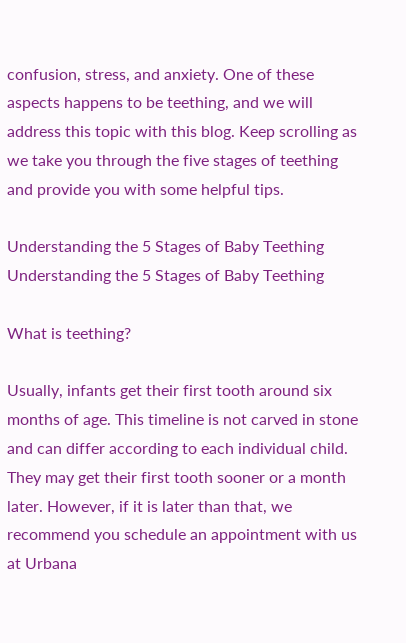confusion, stress, and anxiety. One of these aspects happens to be teething, and we will address this topic with this blog. Keep scrolling as we take you through the five stages of teething and provide you with some helpful tips.

Understanding the 5 Stages of Baby Teething
Understanding the 5 Stages of Baby Teething

What is teething?

Usually, infants get their first tooth around six months of age. This timeline is not carved in stone and can differ according to each individual child. They may get their first tooth sooner or a month later. However, if it is later than that, we recommend you schedule an appointment with us at Urbana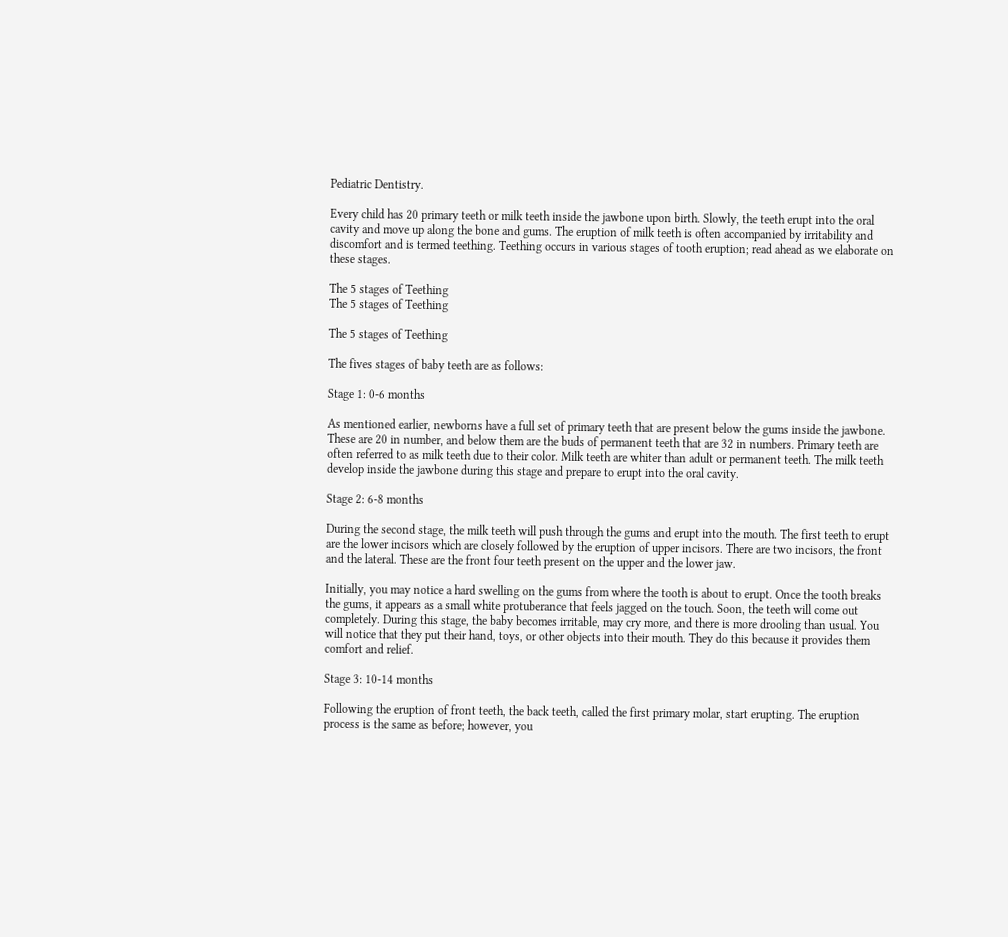Pediatric Dentistry.

Every child has 20 primary teeth or milk teeth inside the jawbone upon birth. Slowly, the teeth erupt into the oral cavity and move up along the bone and gums. The eruption of milk teeth is often accompanied by irritability and discomfort and is termed teething. Teething occurs in various stages of tooth eruption; read ahead as we elaborate on these stages.

The 5 stages of Teething
The 5 stages of Teething

The 5 stages of Teething

The fives stages of baby teeth are as follows:

Stage 1: 0-6 months

As mentioned earlier, newborns have a full set of primary teeth that are present below the gums inside the jawbone. These are 20 in number, and below them are the buds of permanent teeth that are 32 in numbers. Primary teeth are often referred to as milk teeth due to their color. Milk teeth are whiter than adult or permanent teeth. The milk teeth develop inside the jawbone during this stage and prepare to erupt into the oral cavity.

Stage 2: 6-8 months

During the second stage, the milk teeth will push through the gums and erupt into the mouth. The first teeth to erupt are the lower incisors which are closely followed by the eruption of upper incisors. There are two incisors, the front and the lateral. These are the front four teeth present on the upper and the lower jaw.

Initially, you may notice a hard swelling on the gums from where the tooth is about to erupt. Once the tooth breaks the gums, it appears as a small white protuberance that feels jagged on the touch. Soon, the teeth will come out completely. During this stage, the baby becomes irritable, may cry more, and there is more drooling than usual. You will notice that they put their hand, toys, or other objects into their mouth. They do this because it provides them comfort and relief.

Stage 3: 10-14 months

Following the eruption of front teeth, the back teeth, called the first primary molar, start erupting. The eruption process is the same as before; however, you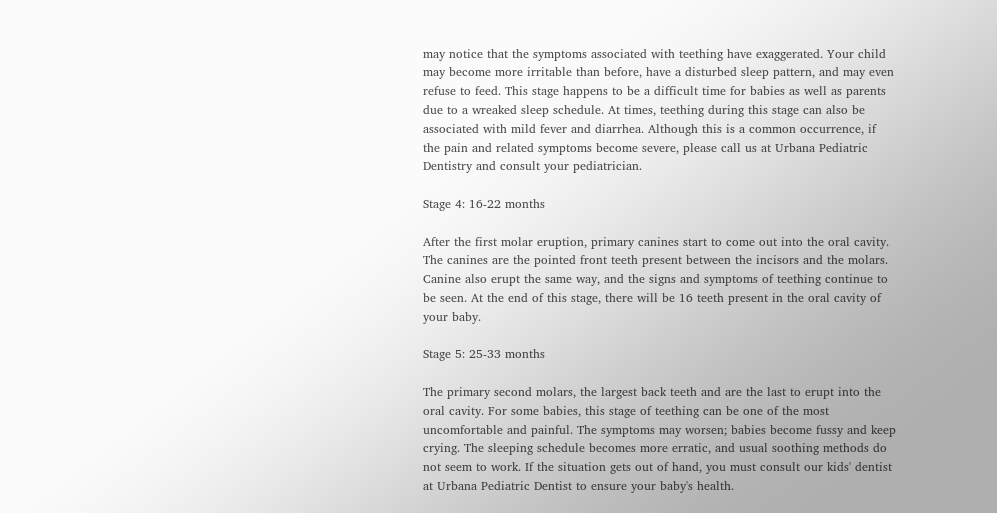may notice that the symptoms associated with teething have exaggerated. Your child may become more irritable than before, have a disturbed sleep pattern, and may even refuse to feed. This stage happens to be a difficult time for babies as well as parents due to a wreaked sleep schedule. At times, teething during this stage can also be associated with mild fever and diarrhea. Although this is a common occurrence, if the pain and related symptoms become severe, please call us at Urbana Pediatric Dentistry and consult your pediatrician.

Stage 4: 16-22 months

After the first molar eruption, primary canines start to come out into the oral cavity. The canines are the pointed front teeth present between the incisors and the molars. Canine also erupt the same way, and the signs and symptoms of teething continue to be seen. At the end of this stage, there will be 16 teeth present in the oral cavity of your baby.

Stage 5: 25-33 months

The primary second molars, the largest back teeth and are the last to erupt into the oral cavity. For some babies, this stage of teething can be one of the most uncomfortable and painful. The symptoms may worsen; babies become fussy and keep crying. The sleeping schedule becomes more erratic, and usual soothing methods do not seem to work. If the situation gets out of hand, you must consult our kids' dentist at Urbana Pediatric Dentist to ensure your baby's health.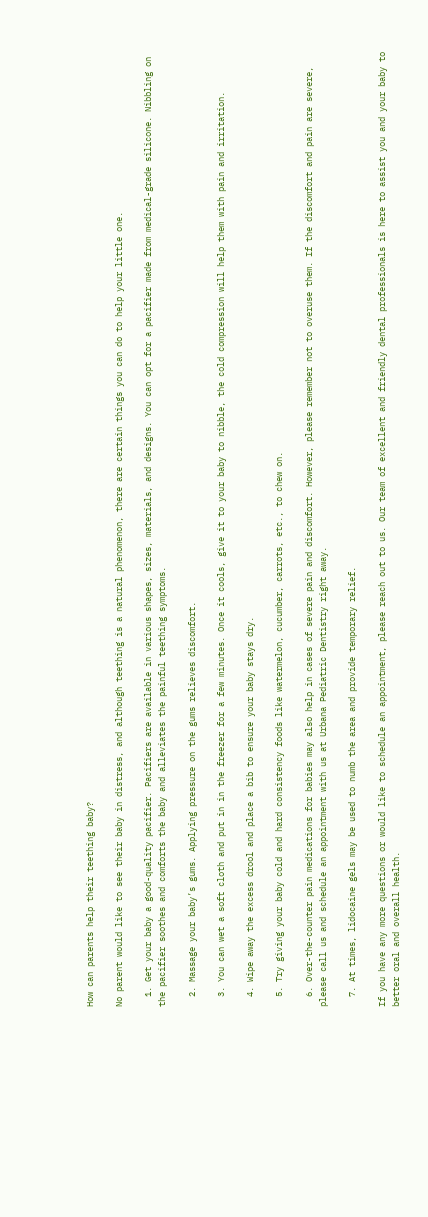How can parents help their teething baby?

No parent would like to see their baby in distress, and although teething is a natural phenomenon, there are certain things you can do to help your little one.

  1. Get your baby a good-quality pacifier. Pacifiers are available in various shapes, sizes, materials, and designs. You can opt for a pacifier made from medical-grade silicone. Nibbling on the pacifier soothes and comforts the baby and alleviates the painful teething symptoms.

  2. Massage your baby’s gums. Applying pressure on the gums relieves discomfort.

  3. You can wet a soft cloth and put in in the freezer for a few minutes. Once it cools, give it to your baby to nibble, the cold compression will help them with pain and irritation.

  4. Wipe away the excess drool and place a bib to ensure your baby stays dry.

  5. Try giving your baby cold and hard consistency foods like watermelon, cucumber, carrots, etc., to chew on.

  6. Over-the-counter pain medications for babies may also help in cases of severe pain and discomfort. However, please remember not to overuse them. If the discomfort and pain are severe, please call us and schedule an appointment with us at Urbana Pediatric Dentistry right away.

  7. At times, lidocaine gels may be used to numb the area and provide temporary relief.

If you have any more questions or would like to schedule an appointment, please reach out to us. Our team of excellent and friendly dental professionals is here to assist you and your baby to better oral and overall health.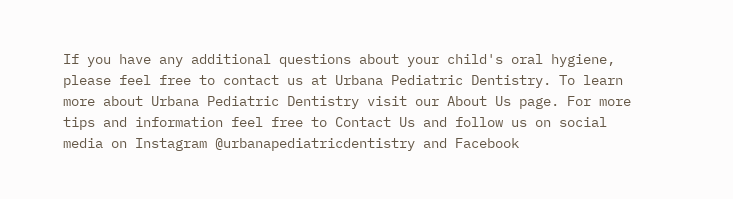If you have any additional questions about your child's oral hygiene, please feel free to contact us at Urbana Pediatric Dentistry. To learn more about Urbana Pediatric Dentistry visit our About Us page. For more tips and information feel free to Contact Us and follow us on social media on Instagram @urbanapediatricdentistry and Facebook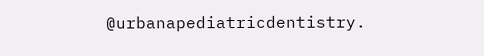@urbanapediatricdentistry.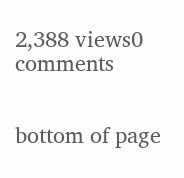2,388 views0 comments


bottom of page